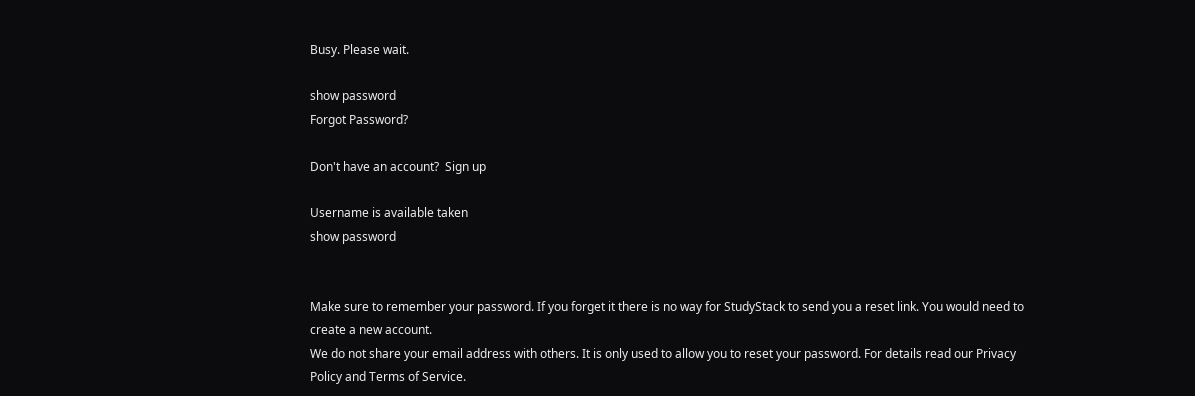Busy. Please wait.

show password
Forgot Password?

Don't have an account?  Sign up

Username is available taken
show password


Make sure to remember your password. If you forget it there is no way for StudyStack to send you a reset link. You would need to create a new account.
We do not share your email address with others. It is only used to allow you to reset your password. For details read our Privacy Policy and Terms of Service.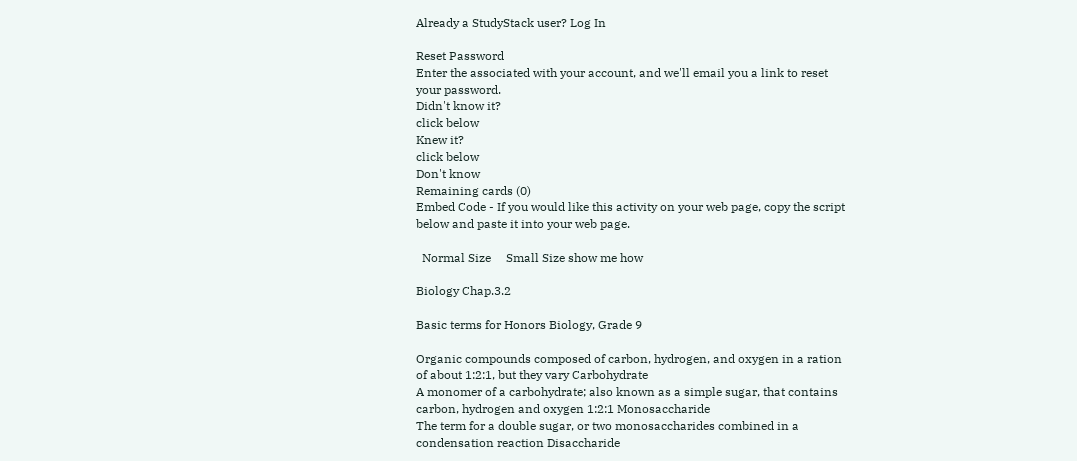Already a StudyStack user? Log In

Reset Password
Enter the associated with your account, and we'll email you a link to reset your password.
Didn't know it?
click below
Knew it?
click below
Don't know
Remaining cards (0)
Embed Code - If you would like this activity on your web page, copy the script below and paste it into your web page.

  Normal Size     Small Size show me how

Biology Chap.3.2

Basic terms for Honors Biology, Grade 9

Organic compounds composed of carbon, hydrogen, and oxygen in a ration of about 1:2:1, but they vary Carbohydrate
A monomer of a carbohydrate; also known as a simple sugar, that contains carbon, hydrogen and oxygen 1:2:1 Monosaccharide
The term for a double sugar, or two monosaccharides combined in a condensation reaction Disaccharide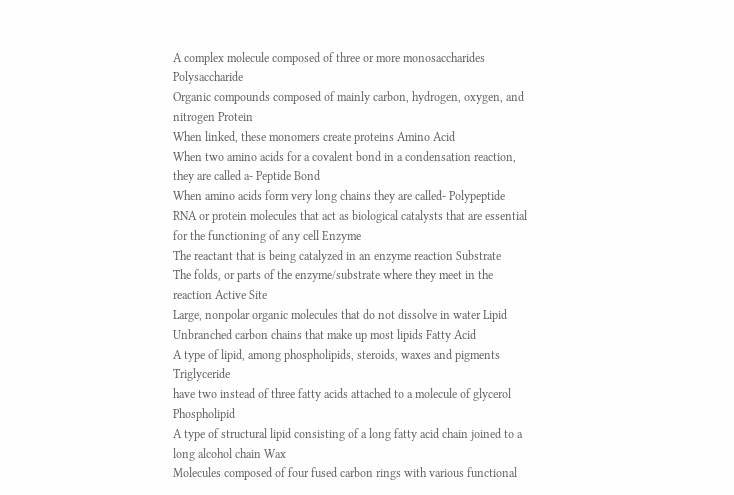A complex molecule composed of three or more monosaccharides Polysaccharide
Organic compounds composed of mainly carbon, hydrogen, oxygen, and nitrogen Protein
When linked, these monomers create proteins Amino Acid
When two amino acids for a covalent bond in a condensation reaction, they are called a- Peptide Bond
When amino acids form very long chains they are called- Polypeptide
RNA or protein molecules that act as biological catalysts that are essential for the functioning of any cell Enzyme
The reactant that is being catalyzed in an enzyme reaction Substrate
The folds, or parts of the enzyme/substrate where they meet in the reaction Active Site
Large, nonpolar organic molecules that do not dissolve in water Lipid
Unbranched carbon chains that make up most lipids Fatty Acid
A type of lipid, among phospholipids, steroids, waxes and pigments Triglyceride
have two instead of three fatty acids attached to a molecule of glycerol Phospholipid
A type of structural lipid consisting of a long fatty acid chain joined to a long alcohol chain Wax
Molecules composed of four fused carbon rings with various functional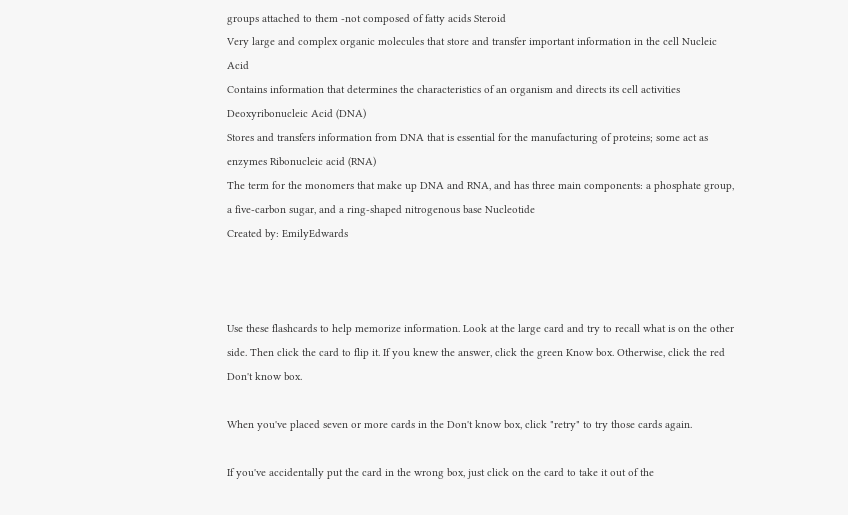groups attached to them -not composed of fatty acids Steroid
Very large and complex organic molecules that store and transfer important information in the cell Nucleic Acid
Contains information that determines the characteristics of an organism and directs its cell activities Deoxyribonucleic Acid (DNA)
Stores and transfers information from DNA that is essential for the manufacturing of proteins; some act as enzymes Ribonucleic acid (RNA)
The term for the monomers that make up DNA and RNA, and has three main components: a phosphate group, a five-carbon sugar, and a ring-shaped nitrogenous base Nucleotide
Created by: EmilyEdwards



Use these flashcards to help memorize information. Look at the large card and try to recall what is on the other side. Then click the card to flip it. If you knew the answer, click the green Know box. Otherwise, click the red Don't know box.

When you've placed seven or more cards in the Don't know box, click "retry" to try those cards again.

If you've accidentally put the card in the wrong box, just click on the card to take it out of the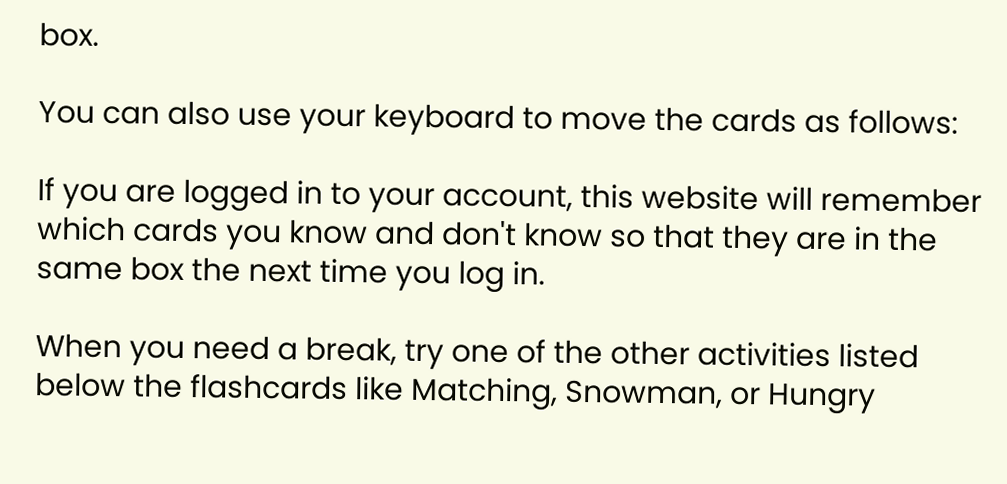box.

You can also use your keyboard to move the cards as follows:

If you are logged in to your account, this website will remember which cards you know and don't know so that they are in the same box the next time you log in.

When you need a break, try one of the other activities listed below the flashcards like Matching, Snowman, or Hungry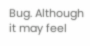Bug. Although it may feel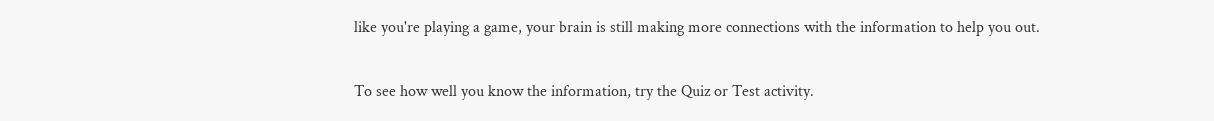like you're playing a game, your brain is still making more connections with the information to help you out.

To see how well you know the information, try the Quiz or Test activity.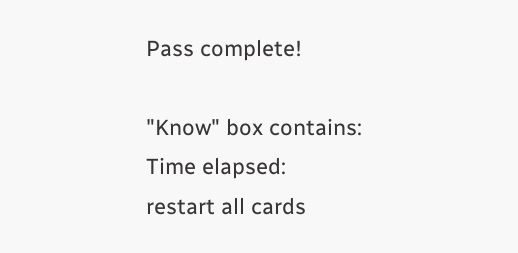Pass complete!

"Know" box contains:
Time elapsed:
restart all cards